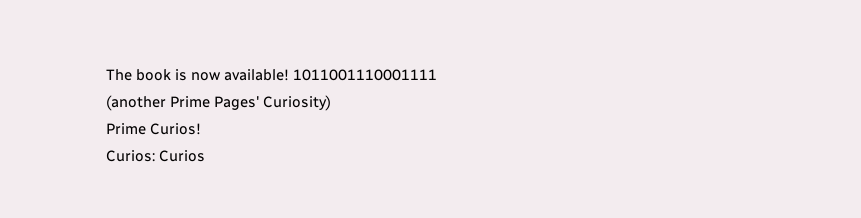The book is now available! 1011001110001111
(another Prime Pages' Curiosity)
Prime Curios!
Curios: Curios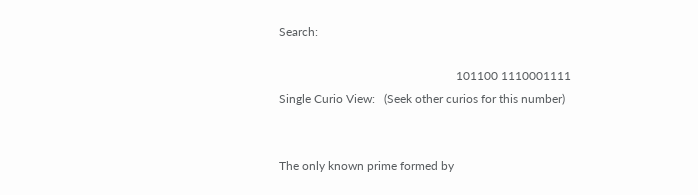Search:

                                                           101100 1110001111
Single Curio View:   (Seek other curios for this number)


The only known prime formed by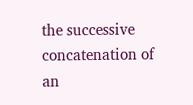the successive concatenation of an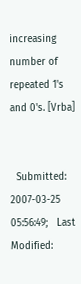increasing number of repeated 1's and 0's. [Vrba]


  Submitted: 2007-03-25 05:56:49;   Last Modified: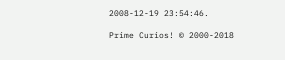2008-12-19 23:54:46.

Prime Curios! © 2000-2018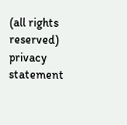(all rights reserved)  privacy statement